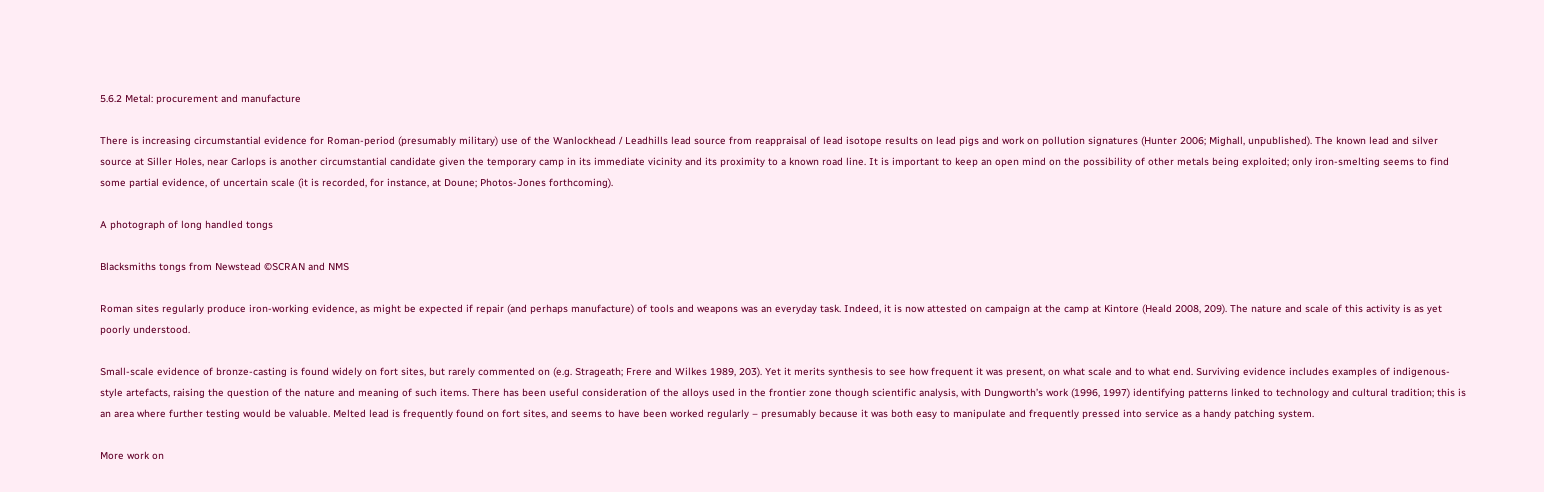5.6.2 Metal: procurement and manufacture

There is increasing circumstantial evidence for Roman-period (presumably military) use of the Wanlockhead / Leadhills lead source from reappraisal of lead isotope results on lead pigs and work on pollution signatures (Hunter 2006; Mighall, unpublished). The known lead and silver source at Siller Holes, near Carlops is another circumstantial candidate given the temporary camp in its immediate vicinity and its proximity to a known road line. It is important to keep an open mind on the possibility of other metals being exploited; only iron-smelting seems to find some partial evidence, of uncertain scale (it is recorded, for instance, at Doune; Photos-Jones forthcoming).

A photograph of long handled tongs

Blacksmiths tongs from Newstead ©SCRAN and NMS

Roman sites regularly produce iron-working evidence, as might be expected if repair (and perhaps manufacture) of tools and weapons was an everyday task. Indeed, it is now attested on campaign at the camp at Kintore (Heald 2008, 209). The nature and scale of this activity is as yet poorly understood.

Small-scale evidence of bronze-casting is found widely on fort sites, but rarely commented on (e.g. Strageath; Frere and Wilkes 1989, 203). Yet it merits synthesis to see how frequent it was present, on what scale and to what end. Surviving evidence includes examples of indigenous-style artefacts, raising the question of the nature and meaning of such items. There has been useful consideration of the alloys used in the frontier zone though scientific analysis, with Dungworth’s work (1996, 1997) identifying patterns linked to technology and cultural tradition; this is an area where further testing would be valuable. Melted lead is frequently found on fort sites, and seems to have been worked regularly – presumably because it was both easy to manipulate and frequently pressed into service as a handy patching system.

More work on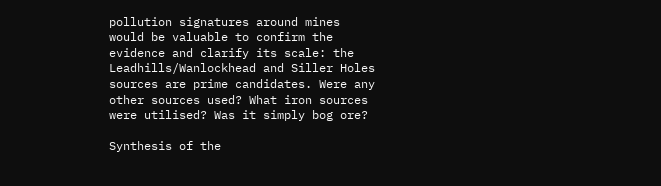pollution signatures around mines would be valuable to confirm the evidence and clarify its scale: the Leadhills/Wanlockhead and Siller Holes sources are prime candidates. Were any other sources used? What iron sources were utilised? Was it simply bog ore?

Synthesis of the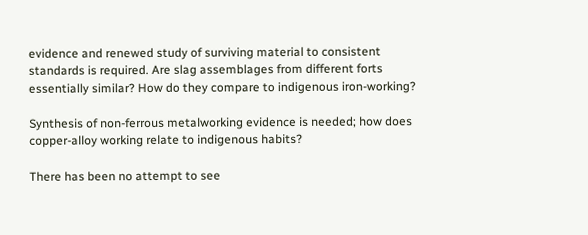evidence and renewed study of surviving material to consistent standards is required. Are slag assemblages from different forts essentially similar? How do they compare to indigenous iron-working?

Synthesis of non-ferrous metalworking evidence is needed; how does copper-alloy working relate to indigenous habits?

There has been no attempt to see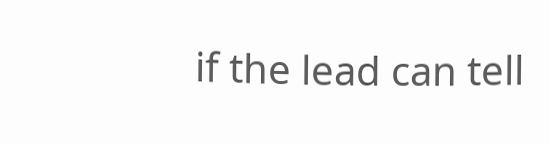if the lead can tell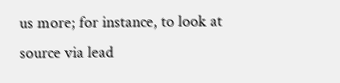us more; for instance, to look at source via lead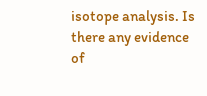isotope analysis. Is there any evidence of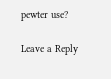pewter use?

Leave a Reply